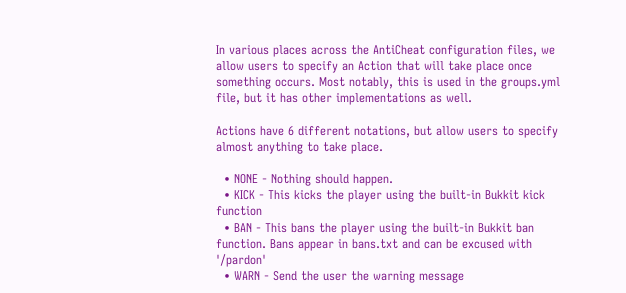In various places across the AntiCheat configuration files, we allow users to specify an Action that will take place once something occurs. Most notably, this is used in the groups.yml file, but it has other implementations as well.

Actions have 6 different notations, but allow users to specify almost anything to take place.

  • NONE - Nothing should happen.
  • KICK - This kicks the player using the built-in Bukkit kick function
  • BAN - This bans the player using the built-in Bukkit ban function. Bans appear in bans.txt and can be excused with '/pardon'
  • WARN - Send the user the warning message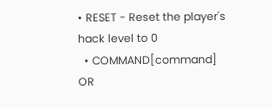• RESET - Reset the player's hack level to 0
  • COMMAND[command] OR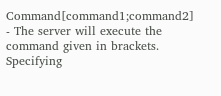Command[command1;command2] - The server will execute the command given in brackets. Specifying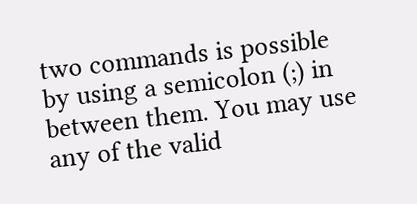two commands is possible by using a semicolon (;) in between them. You may use any of the valid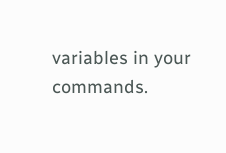variables in your commands.